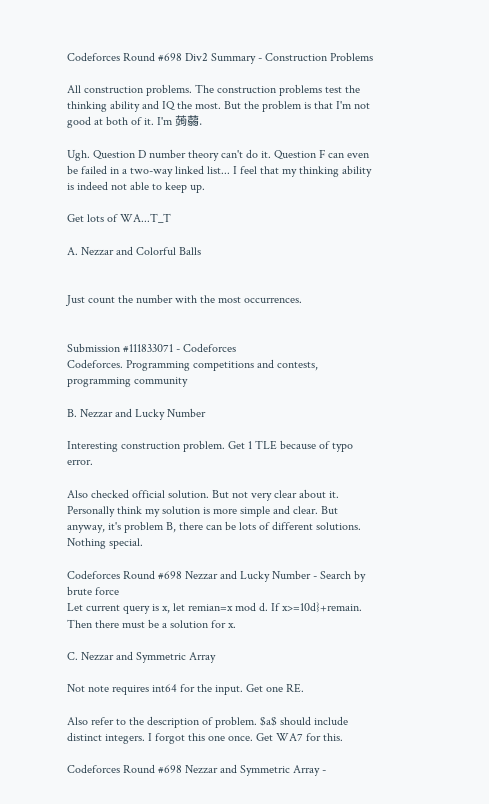Codeforces Round #698 Div2 Summary - Construction Problems

All construction problems. The construction problems test the thinking ability and IQ the most. But the problem is that I'm not good at both of it. I'm 蒟蒻.

Ugh. Question D number theory can't do it. Question F can even be failed in a two-way linked list... I feel that my thinking ability is indeed not able to keep up.

Get lots of WA...T_T

A. Nezzar and Colorful Balls


Just count the number with the most occurrences.


Submission #111833071 - Codeforces
Codeforces. Programming competitions and contests, programming community

B. Nezzar and Lucky Number

Interesting construction problem. Get 1 TLE because of typo error.

Also checked official solution. But not very clear about it. Personally think my solution is more simple and clear. But anyway, it's problem B, there can be lots of different solutions. Nothing special.

Codeforces Round #698 Nezzar and Lucky Number - Search by brute force
Let current query is x, let remian=x mod d. If x>=10d}+remain. Then there must be a solution for x.

C. Nezzar and Symmetric Array

Not note requires int64 for the input. Get one RE.

Also refer to the description of problem. $a$ should include distinct integers. I forgot this one once. Get WA7 for this.

Codeforces Round #698 Nezzar and Symmetric Array -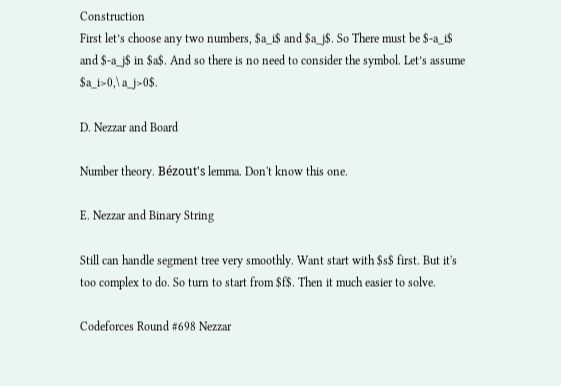Construction
First let’s choose any two numbers, $a_i$ and $a_j$. So There must be $-a_i$ and $-a_j$ in $a$. And so there is no need to consider the symbol. Let’s assume $a_i>0,\ a_j>0$.

D. Nezzar and Board

Number theory. Bézout's lemma. Don't know this one.

E. Nezzar and Binary String

Still can handle segment tree very smoothly. Want start with $s$ first. But it's too complex to do. So turn to start from $f$. Then it much easier to solve.

Codeforces Round #698 Nezzar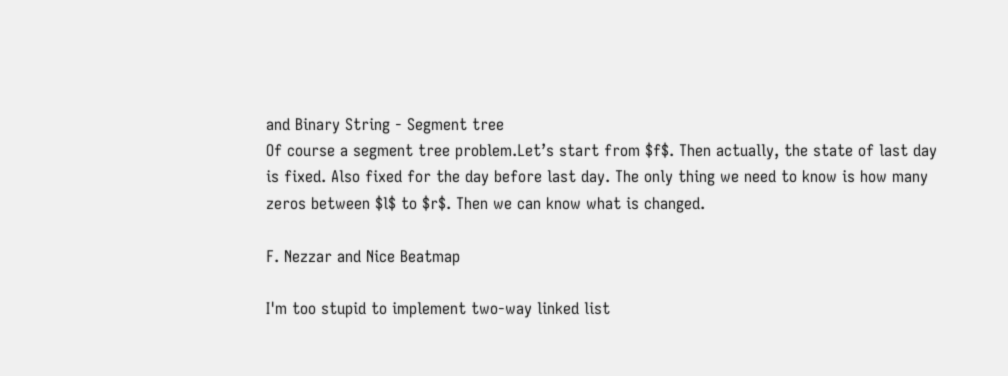and Binary String - Segment tree
Of course a segment tree problem.Let’s start from $f$. Then actually, the state of last day is fixed. Also fixed for the day before last day. The only thing we need to know is how many zeros between $l$ to $r$. Then we can know what is changed.

F. Nezzar and Nice Beatmap

I'm too stupid to implement two-way linked list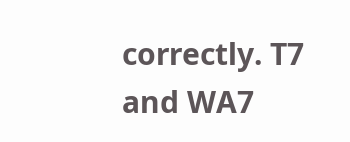correctly. T7 and WA7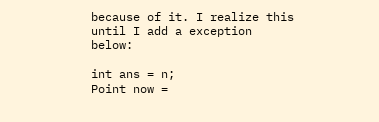because of it. I realize this until I add a exception below:

int ans = n;
Point now =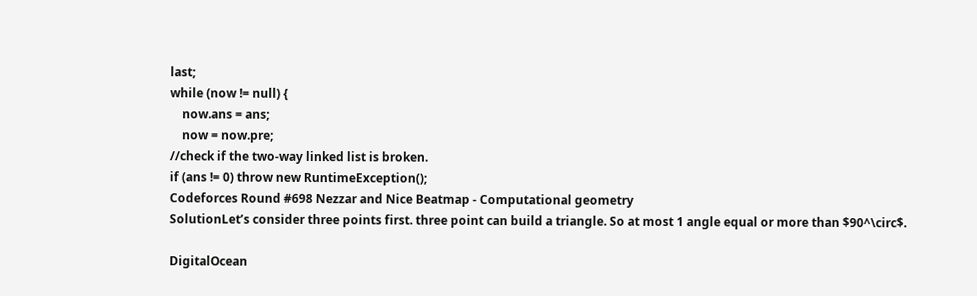last;
while (now != null) {
    now.ans = ans;
    now = now.pre;
//check if the two-way linked list is broken.
if (ans != 0) throw new RuntimeException();
Codeforces Round #698 Nezzar and Nice Beatmap - Computational geometry
SolutionLet’s consider three points first. three point can build a triangle. So at most 1 angle equal or more than $90^\circ$.

DigitalOcean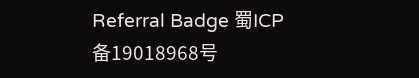Referral Badge 蜀ICP备19018968号